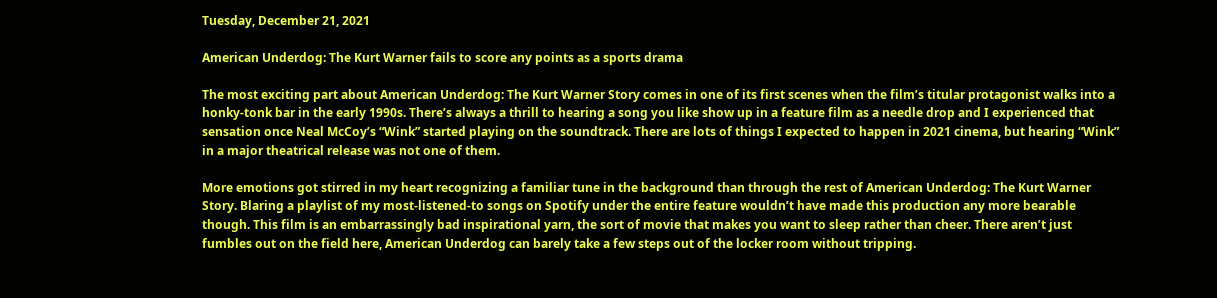Tuesday, December 21, 2021

American Underdog: The Kurt Warner fails to score any points as a sports drama

The most exciting part about American Underdog: The Kurt Warner Story comes in one of its first scenes when the film’s titular protagonist walks into a honky-tonk bar in the early 1990s. There’s always a thrill to hearing a song you like show up in a feature film as a needle drop and I experienced that sensation once Neal McCoy’s “Wink” started playing on the soundtrack. There are lots of things I expected to happen in 2021 cinema, but hearing “Wink” in a major theatrical release was not one of them.

More emotions got stirred in my heart recognizing a familiar tune in the background than through the rest of American Underdog: The Kurt Warner Story. Blaring a playlist of my most-listened-to songs on Spotify under the entire feature wouldn’t have made this production any more bearable though. This film is an embarrassingly bad inspirational yarn, the sort of movie that makes you want to sleep rather than cheer. There aren’t just fumbles out on the field here, American Underdog can barely take a few steps out of the locker room without tripping.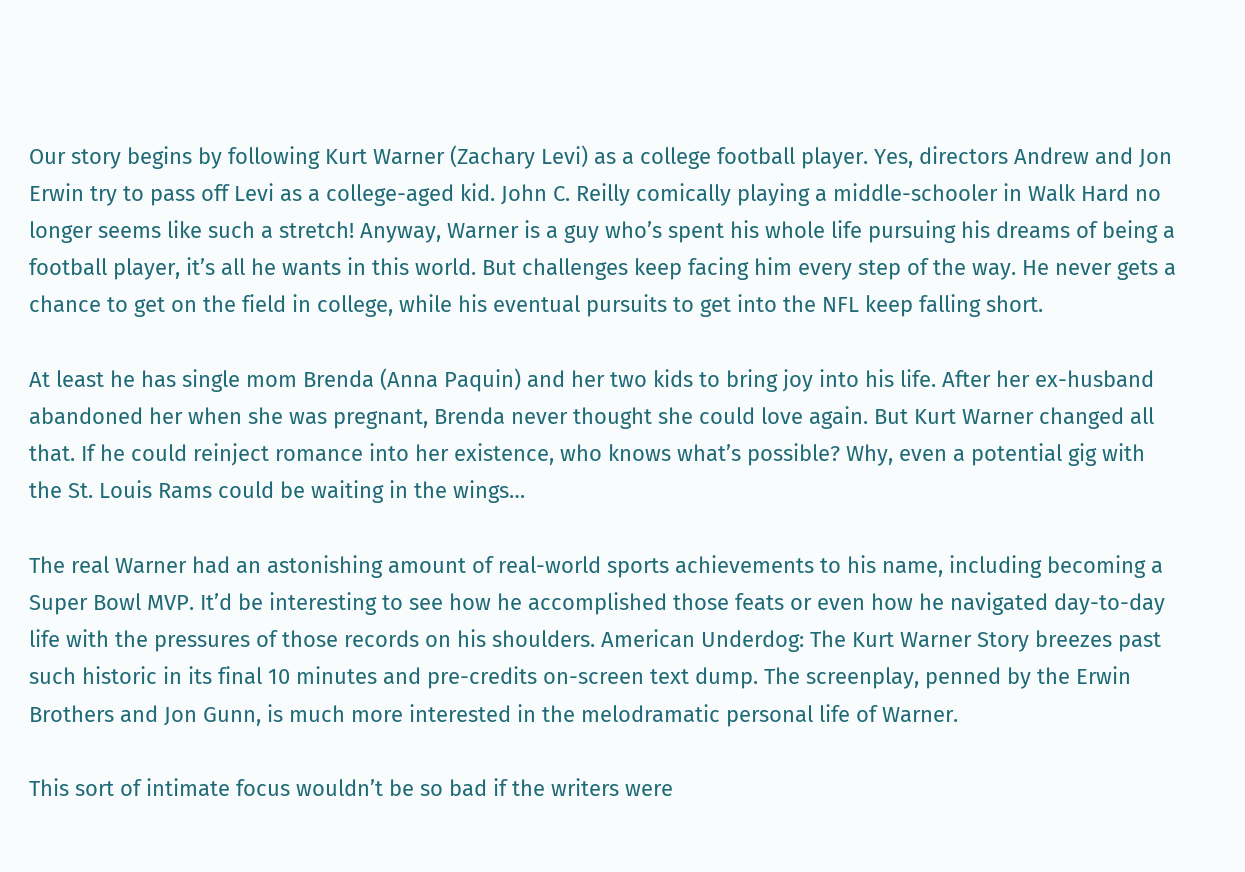Our story begins by following Kurt Warner (Zachary Levi) as a college football player. Yes, directors Andrew and Jon Erwin try to pass off Levi as a college-aged kid. John C. Reilly comically playing a middle-schooler in Walk Hard no longer seems like such a stretch! Anyway, Warner is a guy who’s spent his whole life pursuing his dreams of being a football player, it’s all he wants in this world. But challenges keep facing him every step of the way. He never gets a chance to get on the field in college, while his eventual pursuits to get into the NFL keep falling short.

At least he has single mom Brenda (Anna Paquin) and her two kids to bring joy into his life. After her ex-husband abandoned her when she was pregnant, Brenda never thought she could love again. But Kurt Warner changed all that. If he could reinject romance into her existence, who knows what’s possible? Why, even a potential gig with the St. Louis Rams could be waiting in the wings…

The real Warner had an astonishing amount of real-world sports achievements to his name, including becoming a Super Bowl MVP. It’d be interesting to see how he accomplished those feats or even how he navigated day-to-day life with the pressures of those records on his shoulders. American Underdog: The Kurt Warner Story breezes past such historic in its final 10 minutes and pre-credits on-screen text dump. The screenplay, penned by the Erwin Brothers and Jon Gunn, is much more interested in the melodramatic personal life of Warner.

This sort of intimate focus wouldn’t be so bad if the writers were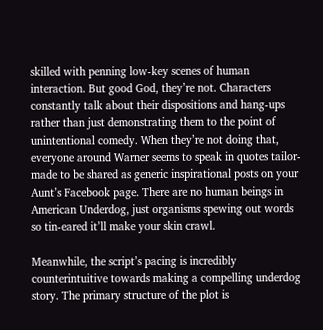skilled with penning low-key scenes of human interaction. But good God, they’re not. Characters constantly talk about their dispositions and hang-ups rather than just demonstrating them to the point of unintentional comedy. When they’re not doing that, everyone around Warner seems to speak in quotes tailor-made to be shared as generic inspirational posts on your Aunt’s Facebook page. There are no human beings in American Underdog, just organisms spewing out words so tin-eared it’ll make your skin crawl.

Meanwhile, the script’s pacing is incredibly counterintuitive towards making a compelling underdog story. The primary structure of the plot is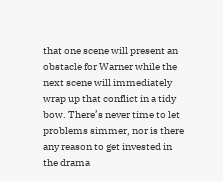that one scene will present an obstacle for Warner while the next scene will immediately wrap up that conflict in a tidy bow. There’s never time to let problems simmer, nor is there any reason to get invested in the drama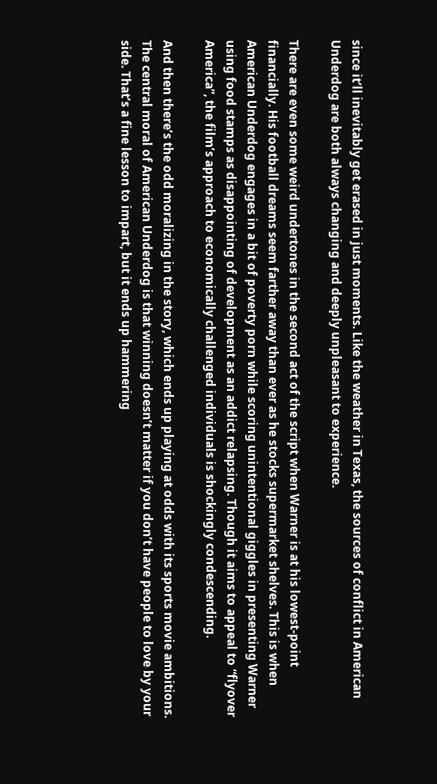since it’ll inevitably get erased in just moments. Like the weather in Texas, the sources of conflict in American Underdog are both always changing and deeply unpleasant to experience.

There are even some weird undertones in the second act of the script when Warner is at his lowest-point financially. His football dreams seem farther away than ever as he stocks supermarket shelves. This is when American Underdog engages in a bit of poverty porn while scoring unintentional giggles in presenting Warner using food stamps as disappointing of development as an addict relapsing. Though it aims to appeal to “flyover America”, the film’s approach to economically challenged individuals is shockingly condescending.

And then there’s the odd moralizing in the story, which ends up playing at odds with its sports movie ambitions. The central moral of American Underdog is that winning doesn’t matter if you don’t have people to love by your side. That’s a fine lesson to impart, but it ends up hammering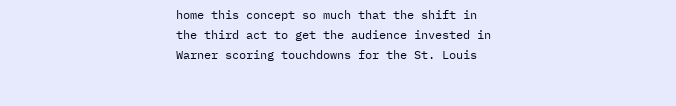home this concept so much that the shift in the third act to get the audience invested in Warner scoring touchdowns for the St. Louis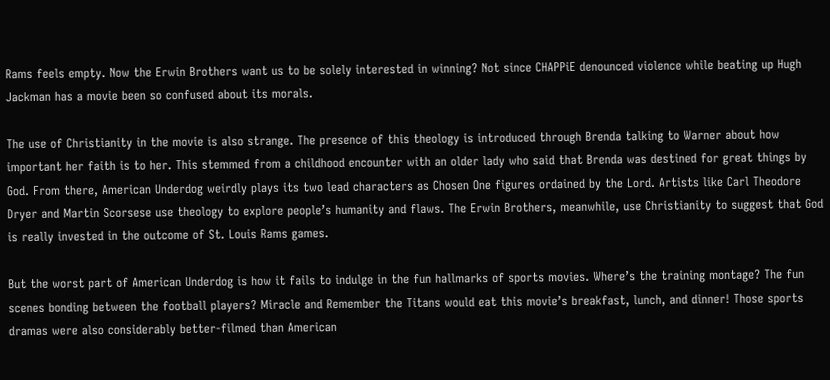Rams feels empty. Now the Erwin Brothers want us to be solely interested in winning? Not since CHAPPiE denounced violence while beating up Hugh Jackman has a movie been so confused about its morals.

The use of Christianity in the movie is also strange. The presence of this theology is introduced through Brenda talking to Warner about how important her faith is to her. This stemmed from a childhood encounter with an older lady who said that Brenda was destined for great things by God. From there, American Underdog weirdly plays its two lead characters as Chosen One figures ordained by the Lord. Artists like Carl Theodore Dryer and Martin Scorsese use theology to explore people’s humanity and flaws. The Erwin Brothers, meanwhile, use Christianity to suggest that God is really invested in the outcome of St. Louis Rams games.

But the worst part of American Underdog is how it fails to indulge in the fun hallmarks of sports movies. Where’s the training montage? The fun scenes bonding between the football players? Miracle and Remember the Titans would eat this movie’s breakfast, lunch, and dinner! Those sports dramas were also considerably better-filmed than American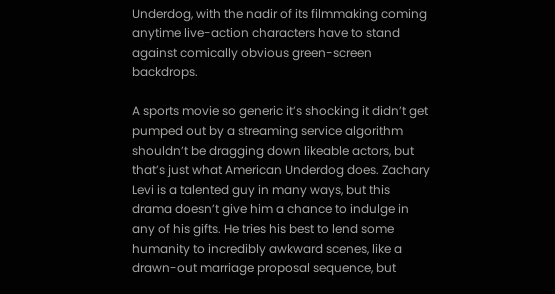Underdog, with the nadir of its filmmaking coming anytime live-action characters have to stand against comically obvious green-screen backdrops.

A sports movie so generic it’s shocking it didn’t get pumped out by a streaming service algorithm shouldn’t be dragging down likeable actors, but that’s just what American Underdog does. Zachary Levi is a talented guy in many ways, but this drama doesn’t give him a chance to indulge in any of his gifts. He tries his best to lend some humanity to incredibly awkward scenes, like a drawn-out marriage proposal sequence, but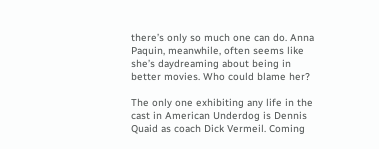there’s only so much one can do. Anna Paquin, meanwhile, often seems like she’s daydreaming about being in better movies. Who could blame her?

The only one exhibiting any life in the cast in American Underdog is Dennis Quaid as coach Dick Vermeil. Coming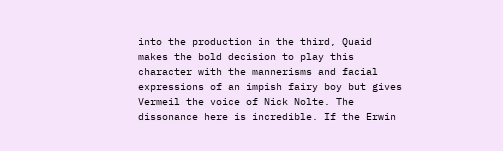into the production in the third, Quaid makes the bold decision to play this character with the mannerisms and facial expressions of an impish fairy boy but gives Vermeil the voice of Nick Nolte. The dissonance here is incredible. If the Erwin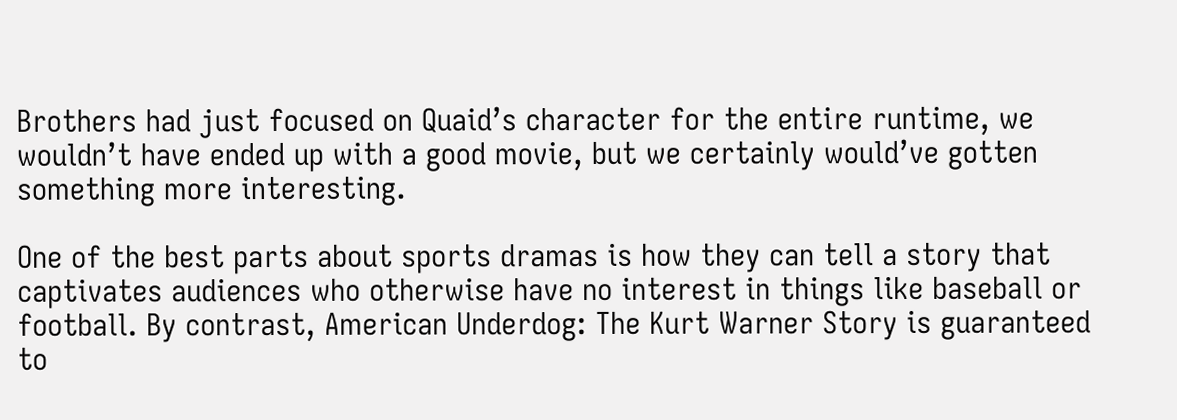Brothers had just focused on Quaid’s character for the entire runtime, we wouldn’t have ended up with a good movie, but we certainly would’ve gotten something more interesting.

One of the best parts about sports dramas is how they can tell a story that captivates audiences who otherwise have no interest in things like baseball or football. By contrast, American Underdog: The Kurt Warner Story is guaranteed to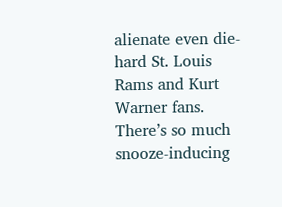alienate even die-hard St. Louis Rams and Kurt Warner fans. There’s so much snooze-inducing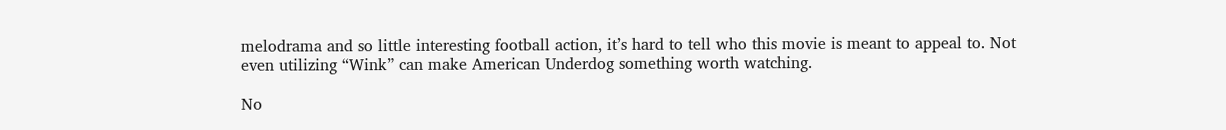melodrama and so little interesting football action, it’s hard to tell who this movie is meant to appeal to. Not even utilizing “Wink” can make American Underdog something worth watching.

No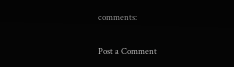comments:

Post a Comment